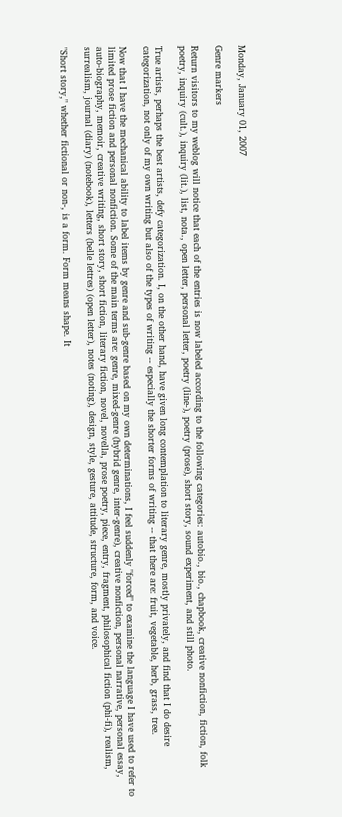Monday, January 01, 2007

Genre markers

Return visitors to my weblog will notice that each of the entries is now labeled according to the following categories: autobio., bio., chapbook, creative nonfiction, fiction, folk poetry, inquiry (cult.), inquiry (lit.), list, nota., open letter, personal letter, poetry (line-), poetry (prose), short story, sound experiment, and still photo.

True artists, perhaps the best artists, defy categorization. I, on the other hand, have given long contemplation to literary genre, mostly privately, and find that I do desire categorization, not only of my own writing but also of the types of writing -- especially the shorter forms of writing -- that there are: fruit, vegetable, herb, grass, tree.

Now that I have the mechanical ability to label items by genre and sub-genre based on my own determinations, I feel suddenly "forced" to examine the language I have used to refer to limited prose fiction and personal nonfiction. Some of the main terms are: genre, mixed-genre (hybrid genre, inter-genre), creative nonfiction, personal narrative, personal essay, auto-biography, memoir, creative writing, short story, short fiction, literary fiction, novel, novella, prose poetry, piece, entry, fragment, philosophical fiction (phi-fi), realism, surrealism, journal (diary) (notebook), letters (belle lettres) (open letter), notes (noting), design, style, gesture, attitude, structure, form, and voice.

"Short story," whether fictional or non-, is a form. Form means shape. It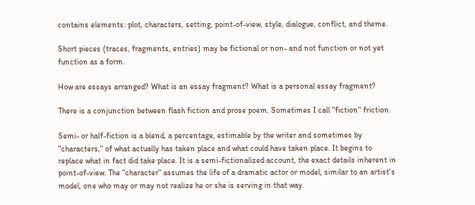contains elements: plot, characters, setting, point-of-view, style, dialogue, conflict, and theme.

Short pieces (traces, fragments, entries) may be fictional or non- and not function or not yet function as a form.

How are essays arranged? What is an essay fragment? What is a personal essay fragment?

There is a conjunction between flash fiction and prose poem. Sometimes I call "fiction" friction.

Semi- or half-fiction is a blend, a percentage, estimable by the writer and sometimes by "characters," of what actually has taken place and what could have taken place. It begins to replace what in fact did take place. It is a semi-fictionalized account, the exact details inherent in point-of-view. The "character" assumes the life of a dramatic actor or model, similar to an artist's model, one who may or may not realize he or she is serving in that way.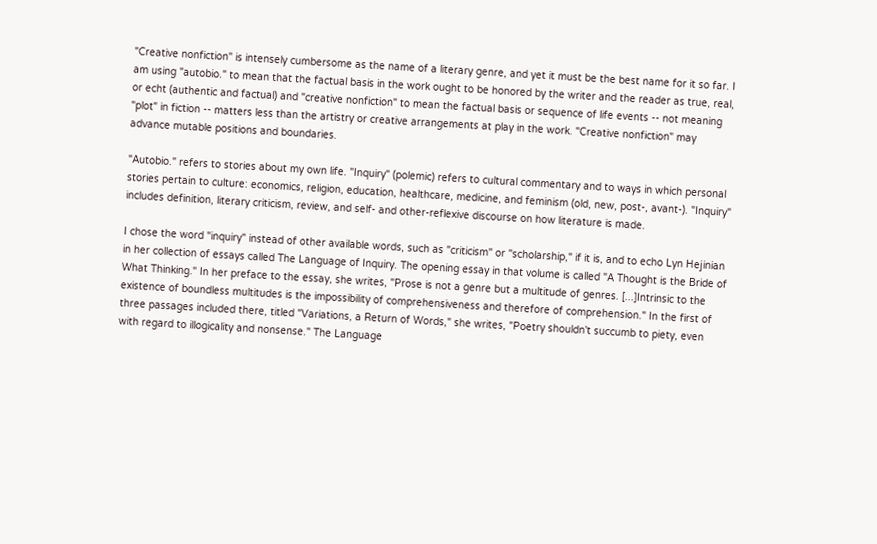"Creative nonfiction" is intensely cumbersome as the name of a literary genre, and yet it must be the best name for it so far. I am using "autobio." to mean that the factual basis in the work ought to be honored by the writer and the reader as true, real, or echt (authentic and factual) and "creative nonfiction" to mean the factual basis or sequence of life events -- not meaning "plot" in fiction -- matters less than the artistry or creative arrangements at play in the work. "Creative nonfiction" may advance mutable positions and boundaries.

"Autobio." refers to stories about my own life. "Inquiry" (polemic) refers to cultural commentary and to ways in which personal stories pertain to culture: economics, religion, education, healthcare, medicine, and feminism (old, new, post-, avant-). "Inquiry" includes definition, literary criticism, review, and self- and other-reflexive discourse on how literature is made.

I chose the word "inquiry" instead of other available words, such as "criticism" or "scholarship," if it is, and to echo Lyn Hejinian in her collection of essays called The Language of Inquiry. The opening essay in that volume is called "A Thought is the Bride of What Thinking." In her preface to the essay, she writes, "Prose is not a genre but a multitude of genres. [...]Intrinsic to the existence of boundless multitudes is the impossibility of comprehensiveness and therefore of comprehension." In the first of three passages included there, titled "Variations, a Return of Words," she writes, "Poetry shouldn't succumb to piety, even with regard to illogicality and nonsense." The Language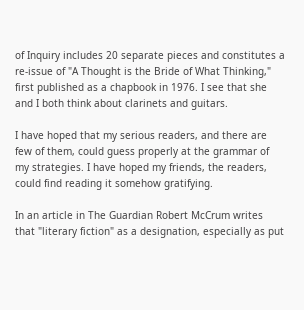of Inquiry includes 20 separate pieces and constitutes a re-issue of "A Thought is the Bride of What Thinking," first published as a chapbook in 1976. I see that she and I both think about clarinets and guitars.

I have hoped that my serious readers, and there are few of them, could guess properly at the grammar of my strategies. I have hoped my friends, the readers, could find reading it somehow gratifying.

In an article in The Guardian Robert McCrum writes that "literary fiction" as a designation, especially as put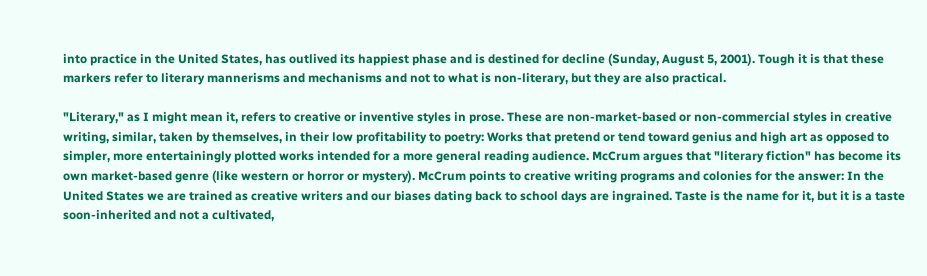into practice in the United States, has outlived its happiest phase and is destined for decline (Sunday, August 5, 2001). Tough it is that these markers refer to literary mannerisms and mechanisms and not to what is non-literary, but they are also practical.

"Literary," as I might mean it, refers to creative or inventive styles in prose. These are non-market-based or non-commercial styles in creative writing, similar, taken by themselves, in their low profitability to poetry: Works that pretend or tend toward genius and high art as opposed to simpler, more entertainingly plotted works intended for a more general reading audience. McCrum argues that "literary fiction" has become its own market-based genre (like western or horror or mystery). McCrum points to creative writing programs and colonies for the answer: In the United States we are trained as creative writers and our biases dating back to school days are ingrained. Taste is the name for it, but it is a taste soon-inherited and not a cultivated,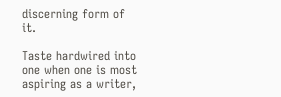discerning form of it.

Taste hardwired into one when one is most aspiring as a writer,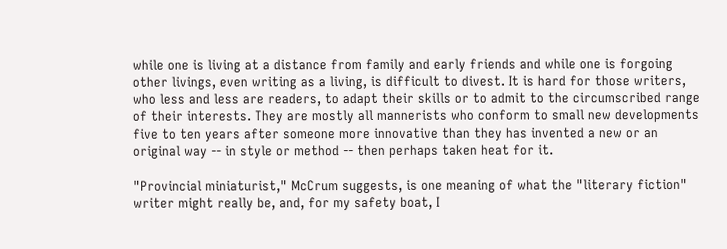while one is living at a distance from family and early friends and while one is forgoing other livings, even writing as a living, is difficult to divest. It is hard for those writers, who less and less are readers, to adapt their skills or to admit to the circumscribed range of their interests. They are mostly all mannerists who conform to small new developments five to ten years after someone more innovative than they has invented a new or an original way -- in style or method -- then perhaps taken heat for it.

"Provincial miniaturist," McCrum suggests, is one meaning of what the "literary fiction" writer might really be, and, for my safety boat, I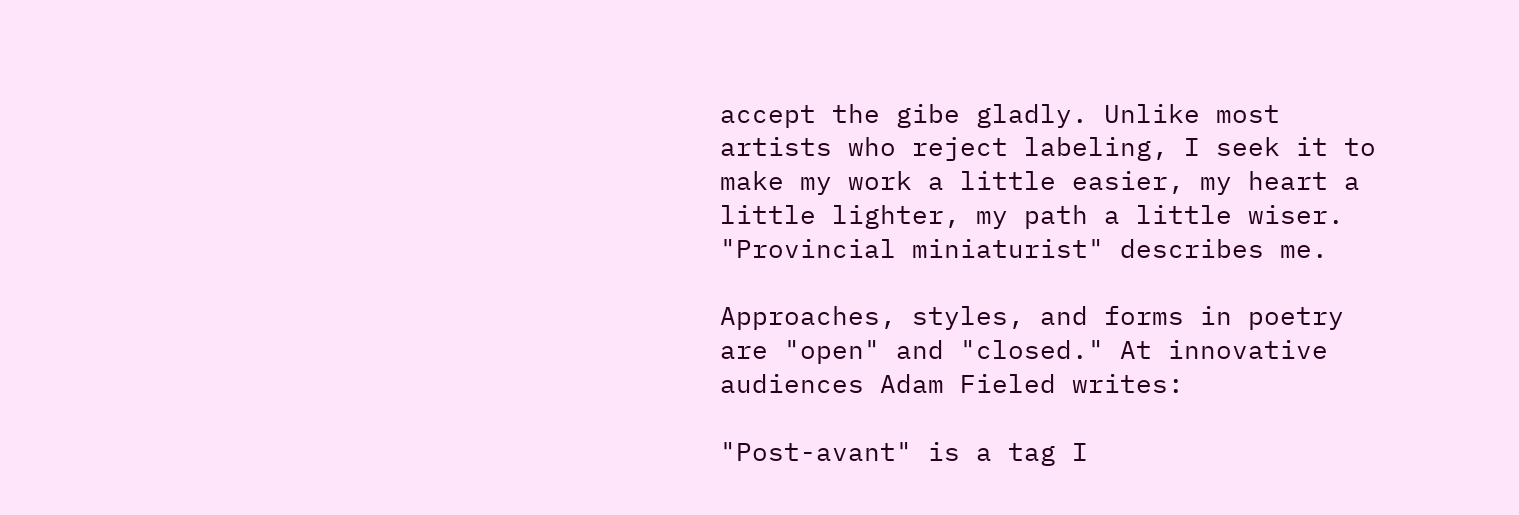accept the gibe gladly. Unlike most artists who reject labeling, I seek it to make my work a little easier, my heart a little lighter, my path a little wiser. "Provincial miniaturist" describes me.

Approaches, styles, and forms in poetry are "open" and "closed." At innovative audiences Adam Fieled writes:

"Post-avant" is a tag I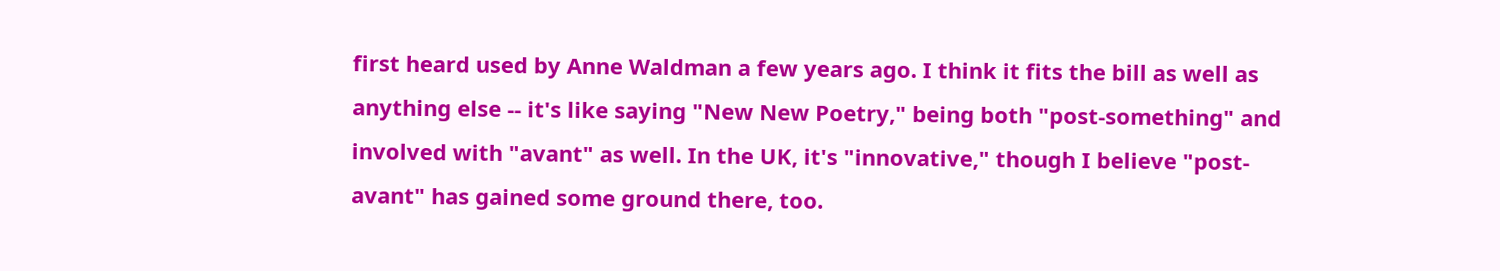first heard used by Anne Waldman a few years ago. I think it fits the bill as well as anything else -- it's like saying "New New Poetry," being both "post-something" and involved with "avant" as well. In the UK, it's "innovative," though I believe "post-avant" has gained some ground there, too.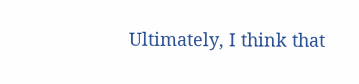Ultimately, I think that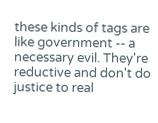these kinds of tags are like government -- a necessary evil. They're reductive and don't do justice to real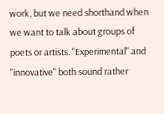work, but we need shorthand when we want to talk about groups of poets or artists. "Experimental" and "innovative" both sound rather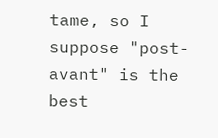tame, so I suppose "post-avant" is the best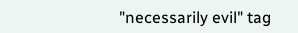"necessarily evil" tag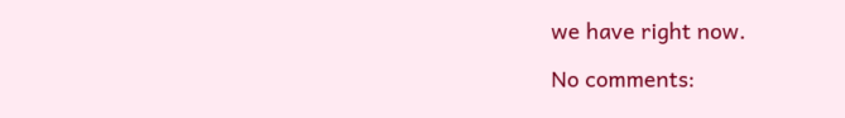we have right now.

No comments: